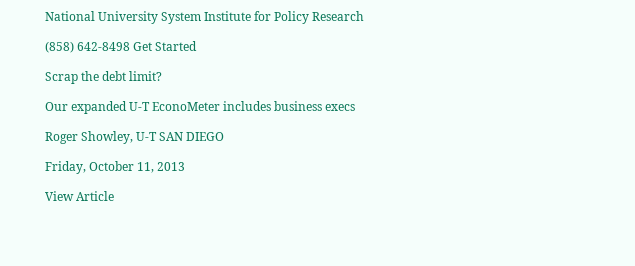National University System Institute for Policy Research

(858) 642-8498 Get Started

Scrap the debt limit?

Our expanded U-T EconoMeter includes business execs

Roger Showley, U-T SAN DIEGO

Friday, October 11, 2013

View Article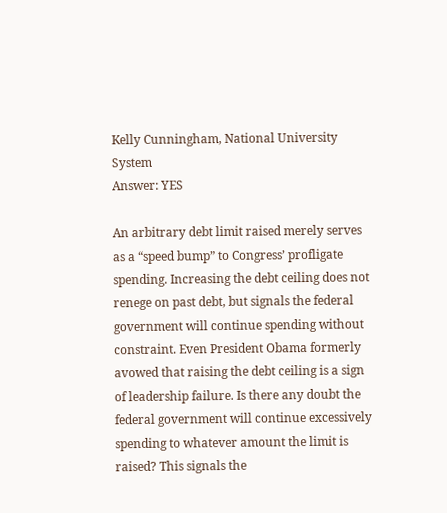Kelly Cunningham, National University System
Answer: YES

An arbitrary debt limit raised merely serves as a “speed bump” to Congress’ profligate spending. Increasing the debt ceiling does not renege on past debt, but signals the federal government will continue spending without constraint. Even President Obama formerly avowed that raising the debt ceiling is a sign of leadership failure. Is there any doubt the federal government will continue excessively spending to whatever amount the limit is raised? This signals the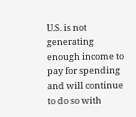U.S. is not generating enough income to pay for spending and will continue to do so with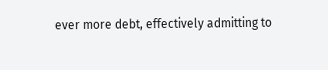ever more debt, effectively admitting to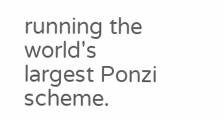running the world's largest Ponzi scheme.